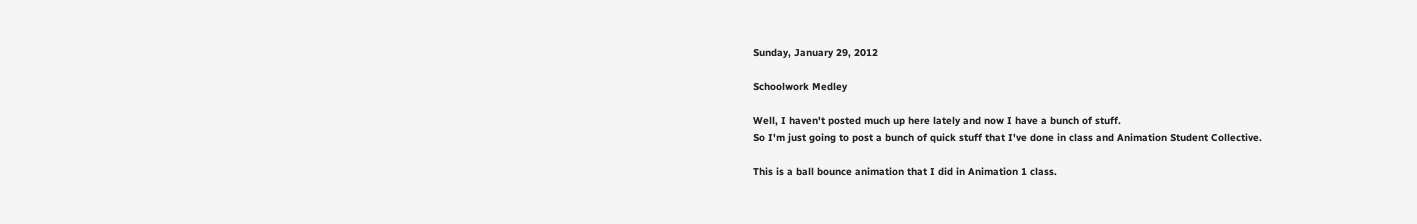Sunday, January 29, 2012

Schoolwork Medley

Well, I haven't posted much up here lately and now I have a bunch of stuff.
So I'm just going to post a bunch of quick stuff that I've done in class and Animation Student Collective.

This is a ball bounce animation that I did in Animation 1 class.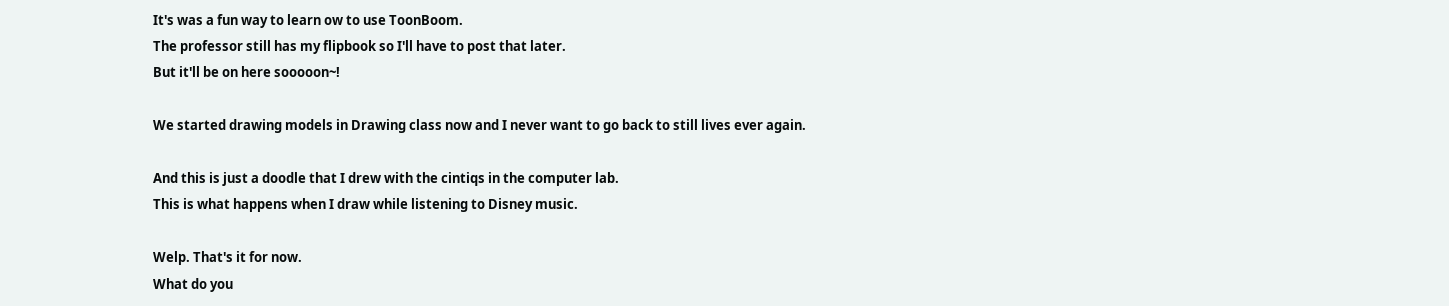It's was a fun way to learn ow to use ToonBoom.
The professor still has my flipbook so I'll have to post that later.
But it'll be on here sooooon~!

We started drawing models in Drawing class now and I never want to go back to still lives ever again.

And this is just a doodle that I drew with the cintiqs in the computer lab.
This is what happens when I draw while listening to Disney music.

Welp. That's it for now.
What do you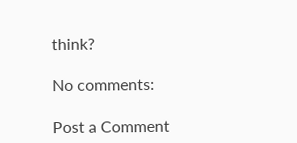think?

No comments:

Post a Comment